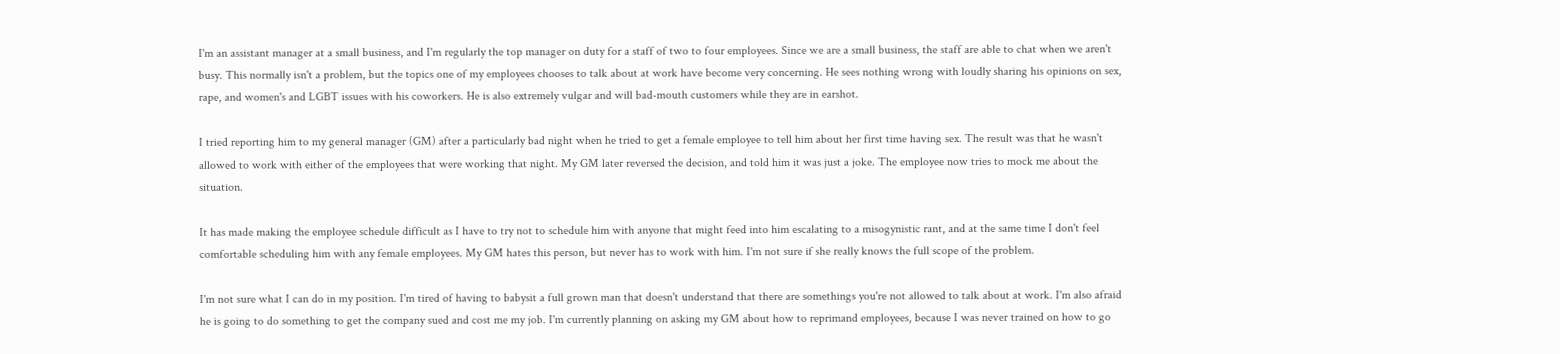I'm an assistant manager at a small business, and I'm regularly the top manager on duty for a staff of two to four employees. Since we are a small business, the staff are able to chat when we aren't busy. This normally isn't a problem, but the topics one of my employees chooses to talk about at work have become very concerning. He sees nothing wrong with loudly sharing his opinions on sex, rape, and women's and LGBT issues with his coworkers. He is also extremely vulgar and will bad-mouth customers while they are in earshot.

I tried reporting him to my general manager (GM) after a particularly bad night when he tried to get a female employee to tell him about her first time having sex. The result was that he wasn't allowed to work with either of the employees that were working that night. My GM later reversed the decision, and told him it was just a joke. The employee now tries to mock me about the situation.

It has made making the employee schedule difficult as I have to try not to schedule him with anyone that might feed into him escalating to a misogynistic rant, and at the same time I don't feel comfortable scheduling him with any female employees. My GM hates this person, but never has to work with him. I'm not sure if she really knows the full scope of the problem.

I'm not sure what I can do in my position. I'm tired of having to babysit a full grown man that doesn't understand that there are somethings you're not allowed to talk about at work. I'm also afraid he is going to do something to get the company sued and cost me my job. I'm currently planning on asking my GM about how to reprimand employees, because I was never trained on how to go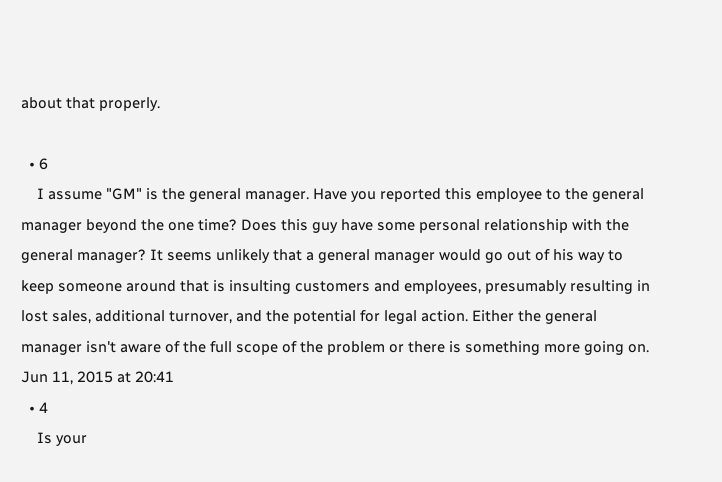about that properly.

  • 6
    I assume "GM" is the general manager. Have you reported this employee to the general manager beyond the one time? Does this guy have some personal relationship with the general manager? It seems unlikely that a general manager would go out of his way to keep someone around that is insulting customers and employees, presumably resulting in lost sales, additional turnover, and the potential for legal action. Either the general manager isn't aware of the full scope of the problem or there is something more going on. Jun 11, 2015 at 20:41
  • 4
    Is your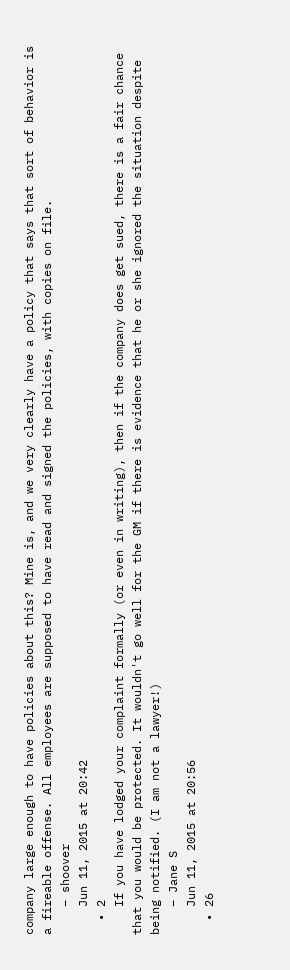company large enough to have policies about this? Mine is, and we very clearly have a policy that says that sort of behavior is a fireable offense. All employees are supposed to have read and signed the policies, with copies on file.
    – shoover
    Jun 11, 2015 at 20:42
  • 2
    If you have lodged your complaint formally (or even in writing), then if the company does get sued, there is a fair chance that you would be protected. It wouldn't go well for the GM if there is evidence that he or she ignored the situation despite being notified. (I am not a lawyer!)
    – Jane S
    Jun 11, 2015 at 20:56
  • 26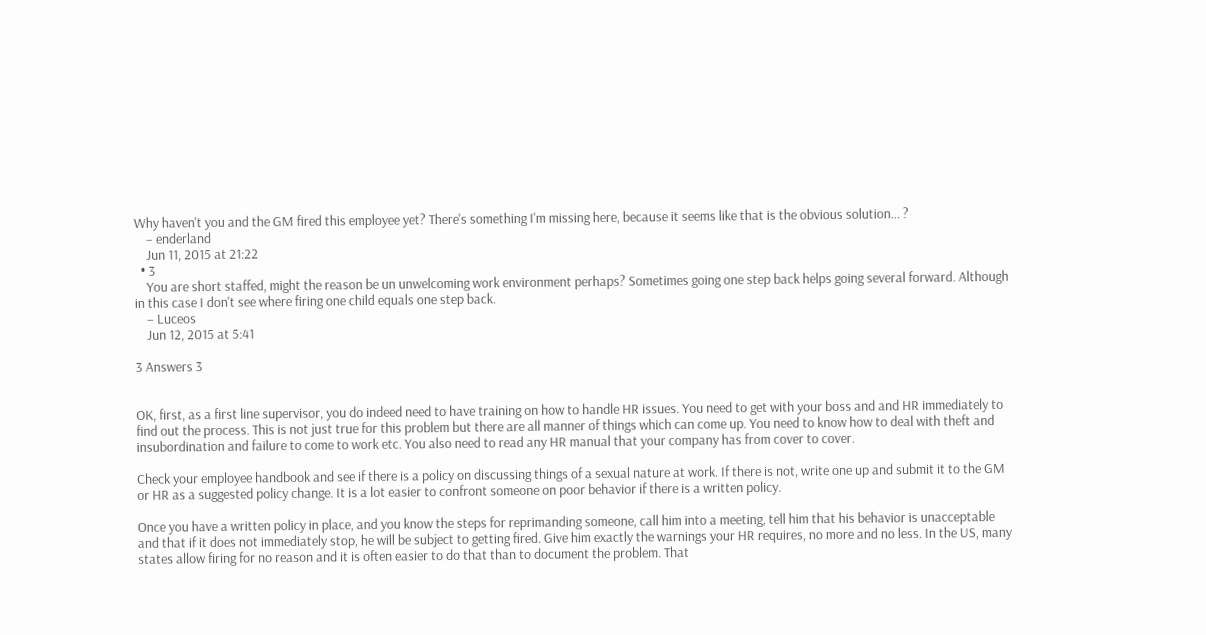Why haven't you and the GM fired this employee yet? There's something I'm missing here, because it seems like that is the obvious solution... ?
    – enderland
    Jun 11, 2015 at 21:22
  • 3
    You are short staffed, might the reason be un unwelcoming work environment perhaps? Sometimes going one step back helps going several forward. Although in this case I don't see where firing one child equals one step back.
    – Luceos
    Jun 12, 2015 at 5:41

3 Answers 3


OK, first, as a first line supervisor, you do indeed need to have training on how to handle HR issues. You need to get with your boss and and HR immediately to find out the process. This is not just true for this problem but there are all manner of things which can come up. You need to know how to deal with theft and insubordination and failure to come to work etc. You also need to read any HR manual that your company has from cover to cover.

Check your employee handbook and see if there is a policy on discussing things of a sexual nature at work. If there is not, write one up and submit it to the GM or HR as a suggested policy change. It is a lot easier to confront someone on poor behavior if there is a written policy.

Once you have a written policy in place, and you know the steps for reprimanding someone, call him into a meeting, tell him that his behavior is unacceptable and that if it does not immediately stop, he will be subject to getting fired. Give him exactly the warnings your HR requires, no more and no less. In the US, many states allow firing for no reason and it is often easier to do that than to document the problem. That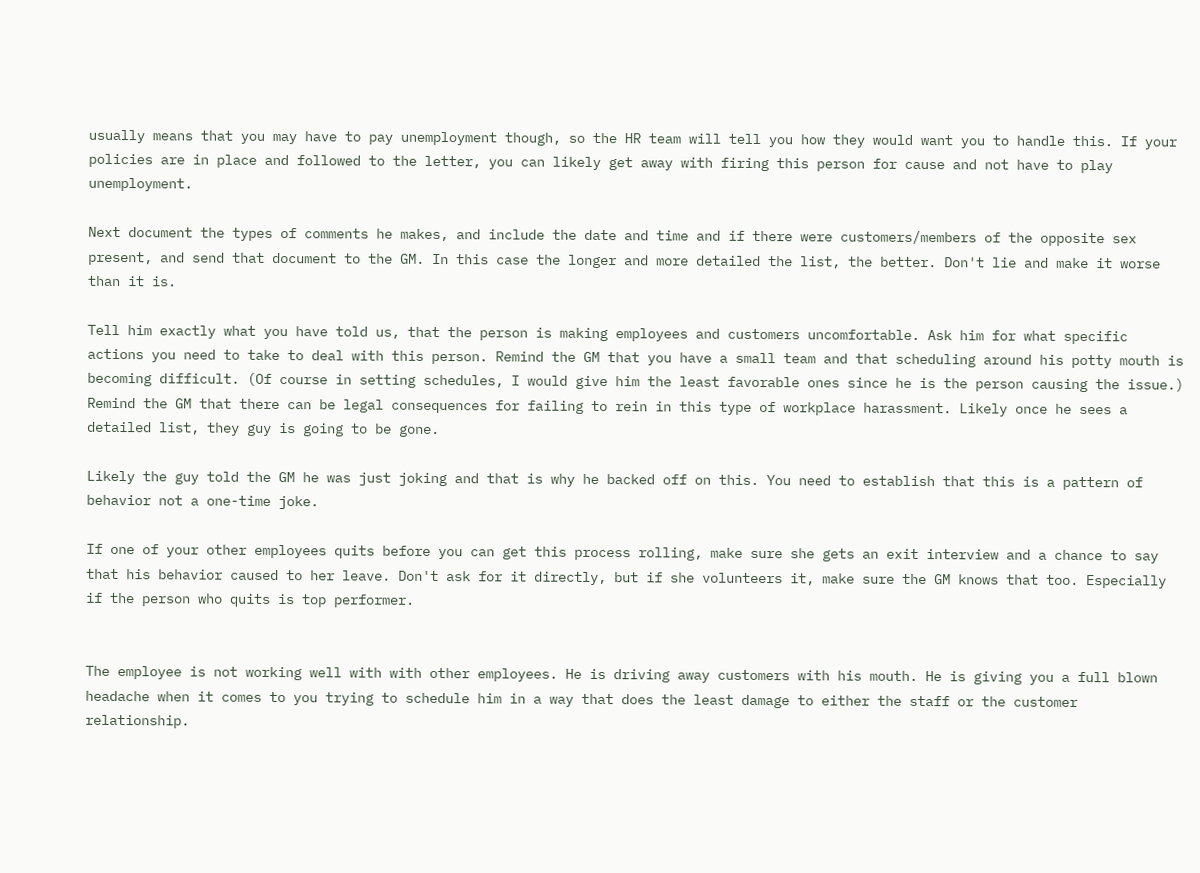usually means that you may have to pay unemployment though, so the HR team will tell you how they would want you to handle this. If your policies are in place and followed to the letter, you can likely get away with firing this person for cause and not have to play unemployment.

Next document the types of comments he makes, and include the date and time and if there were customers/members of the opposite sex present, and send that document to the GM. In this case the longer and more detailed the list, the better. Don't lie and make it worse than it is.

Tell him exactly what you have told us, that the person is making employees and customers uncomfortable. Ask him for what specific actions you need to take to deal with this person. Remind the GM that you have a small team and that scheduling around his potty mouth is becoming difficult. (Of course in setting schedules, I would give him the least favorable ones since he is the person causing the issue.) Remind the GM that there can be legal consequences for failing to rein in this type of workplace harassment. Likely once he sees a detailed list, they guy is going to be gone.

Likely the guy told the GM he was just joking and that is why he backed off on this. You need to establish that this is a pattern of behavior not a one-time joke.

If one of your other employees quits before you can get this process rolling, make sure she gets an exit interview and a chance to say that his behavior caused to her leave. Don't ask for it directly, but if she volunteers it, make sure the GM knows that too. Especially if the person who quits is top performer.


The employee is not working well with with other employees. He is driving away customers with his mouth. He is giving you a full blown headache when it comes to you trying to schedule him in a way that does the least damage to either the staff or the customer relationship.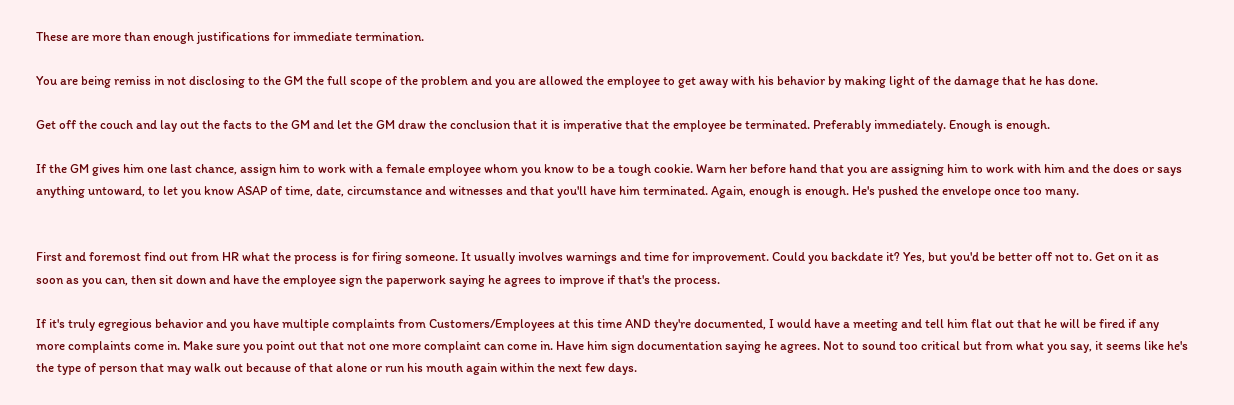These are more than enough justifications for immediate termination.

You are being remiss in not disclosing to the GM the full scope of the problem and you are allowed the employee to get away with his behavior by making light of the damage that he has done.

Get off the couch and lay out the facts to the GM and let the GM draw the conclusion that it is imperative that the employee be terminated. Preferably immediately. Enough is enough.

If the GM gives him one last chance, assign him to work with a female employee whom you know to be a tough cookie. Warn her before hand that you are assigning him to work with him and the does or says anything untoward, to let you know ASAP of time, date, circumstance and witnesses and that you'll have him terminated. Again, enough is enough. He's pushed the envelope once too many.


First and foremost find out from HR what the process is for firing someone. It usually involves warnings and time for improvement. Could you backdate it? Yes, but you'd be better off not to. Get on it as soon as you can, then sit down and have the employee sign the paperwork saying he agrees to improve if that's the process.

If it's truly egregious behavior and you have multiple complaints from Customers/Employees at this time AND they're documented, I would have a meeting and tell him flat out that he will be fired if any more complaints come in. Make sure you point out that not one more complaint can come in. Have him sign documentation saying he agrees. Not to sound too critical but from what you say, it seems like he's the type of person that may walk out because of that alone or run his mouth again within the next few days.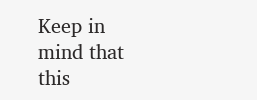Keep in mind that this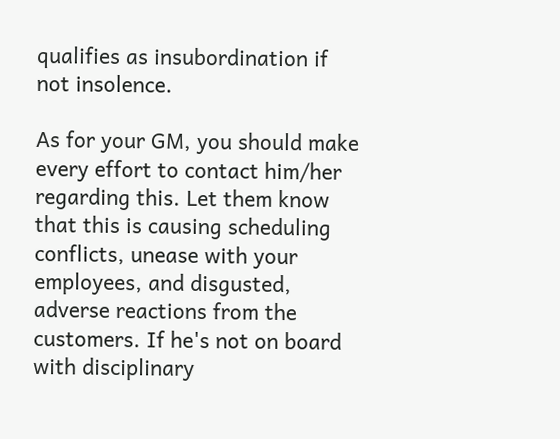qualifies as insubordination if not insolence.

As for your GM, you should make every effort to contact him/her regarding this. Let them know that this is causing scheduling conflicts, unease with your employees, and disgusted, adverse reactions from the customers. If he's not on board with disciplinary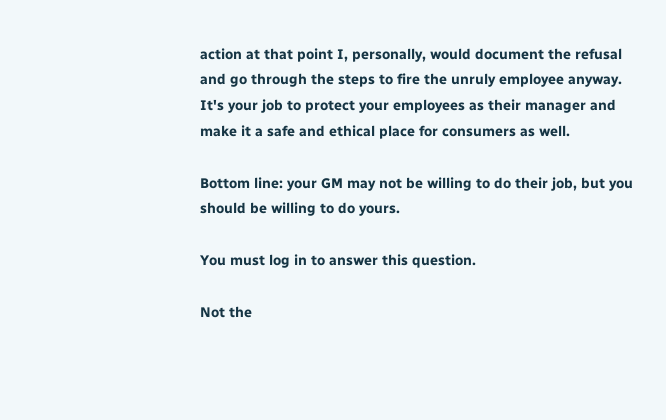action at that point I, personally, would document the refusal and go through the steps to fire the unruly employee anyway. It's your job to protect your employees as their manager and make it a safe and ethical place for consumers as well.

Bottom line: your GM may not be willing to do their job, but you should be willing to do yours.

You must log in to answer this question.

Not the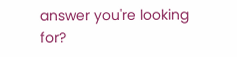answer you're looking for?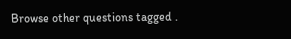Browse other questions tagged .